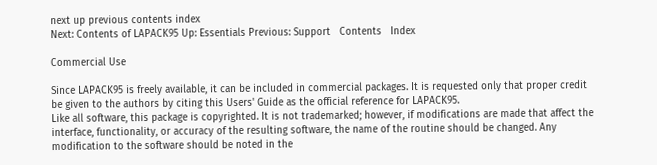next up previous contents index
Next: Contents of LAPACK95 Up: Essentials Previous: Support   Contents   Index

Commercial Use

Since LAPACK95 is freely available, it can be included in commercial packages. It is requested only that proper credit be given to the authors by citing this Users' Guide as the official reference for LAPACK95.
Like all software, this package is copyrighted. It is not trademarked; however, if modifications are made that affect the interface, functionality, or accuracy of the resulting software, the name of the routine should be changed. Any modification to the software should be noted in the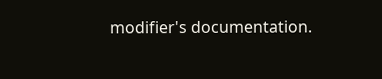modifier's documentation.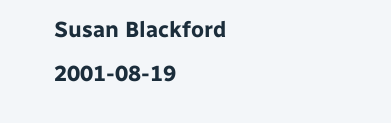Susan Blackford 2001-08-19